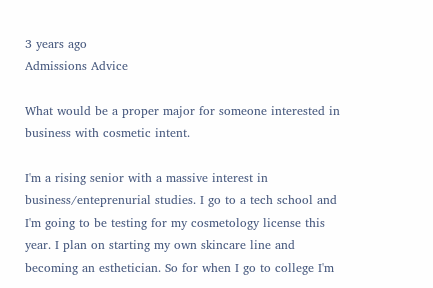3 years ago
Admissions Advice

What would be a proper major for someone interested in business with cosmetic intent.

I'm a rising senior with a massive interest in business/enteprenurial studies. I go to a tech school and I'm going to be testing for my cosmetology license this year. I plan on starting my own skincare line and becoming an esthetician. So for when I go to college I'm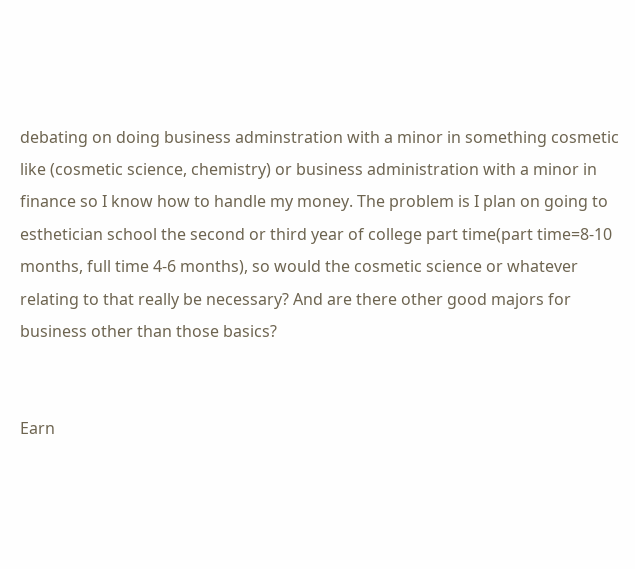debating on doing business adminstration with a minor in something cosmetic like (cosmetic science, chemistry) or business administration with a minor in finance so I know how to handle my money. The problem is I plan on going to esthetician school the second or third year of college part time(part time=8-10 months, full time 4-6 months), so would the cosmetic science or whatever relating to that really be necessary? And are there other good majors for business other than those basics?


Earn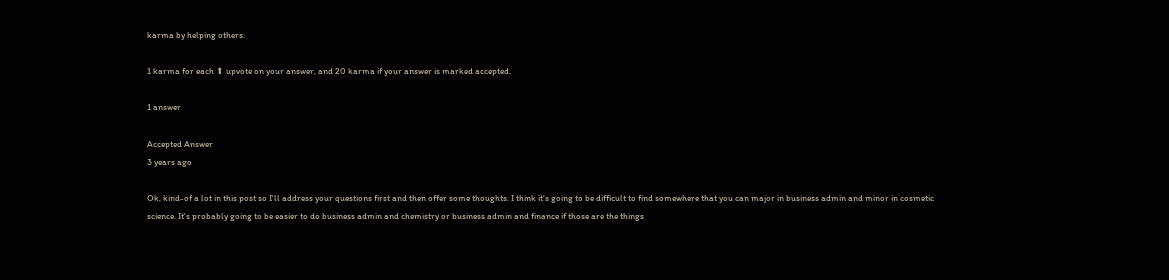karma by helping others:

1 karma for each ⬆ upvote on your answer, and 20 karma if your answer is marked accepted.

1 answer

Accepted Answer
3 years ago

Ok, kind-of a lot in this post so I'll address your questions first and then offer some thoughts. I think it's going to be difficult to find somewhere that you can major in business admin and minor in cosmetic science. It's probably going to be easier to do business admin and chemistry or business admin and finance if those are the things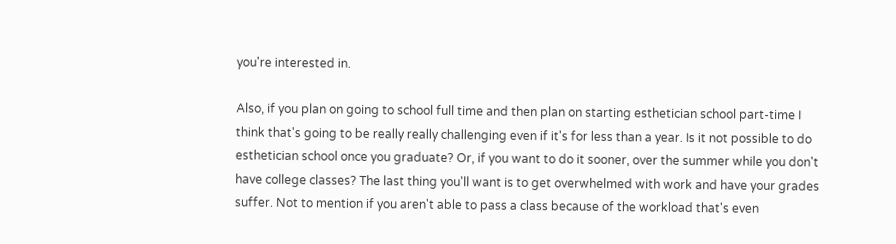you're interested in.

Also, if you plan on going to school full time and then plan on starting esthetician school part-time I think that's going to be really really challenging even if it's for less than a year. Is it not possible to do esthetician school once you graduate? Or, if you want to do it sooner, over the summer while you don't have college classes? The last thing you'll want is to get overwhelmed with work and have your grades suffer. Not to mention if you aren't able to pass a class because of the workload that's even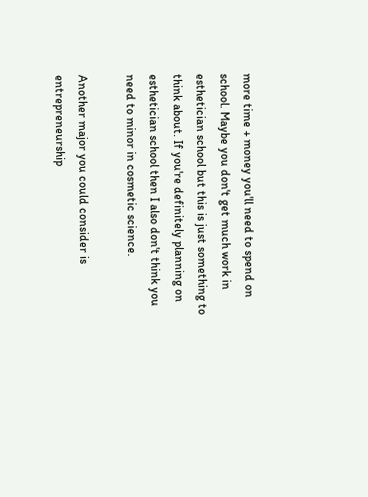more time + money you'll need to spend on school. Maybe you don't get much work in esthetician school but this is just something to think about. If you're definitely planning on esthetician school then I also don't think you need to minor in cosmetic science.

Another major you could consider is entrepreneurship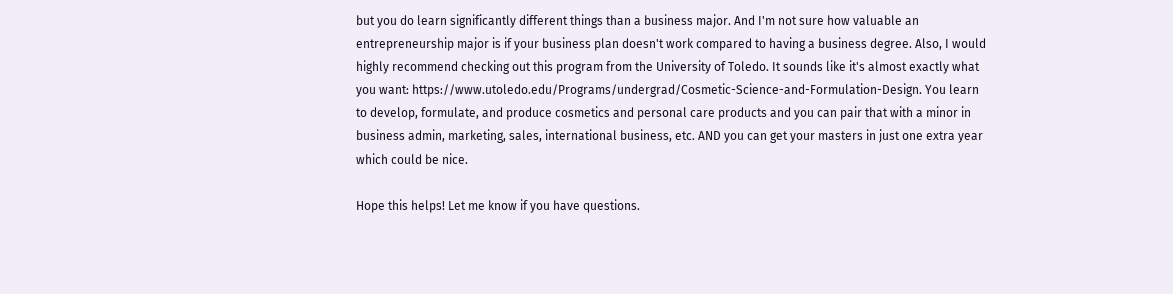but you do learn significantly different things than a business major. And I'm not sure how valuable an entrepreneurship major is if your business plan doesn't work compared to having a business degree. Also, I would highly recommend checking out this program from the University of Toledo. It sounds like it's almost exactly what you want: https://www.utoledo.edu/Programs/undergrad/Cosmetic-Science-and-Formulation-Design. You learn to develop, formulate, and produce cosmetics and personal care products and you can pair that with a minor in business admin, marketing, sales, international business, etc. AND you can get your masters in just one extra year which could be nice.

Hope this helps! Let me know if you have questions.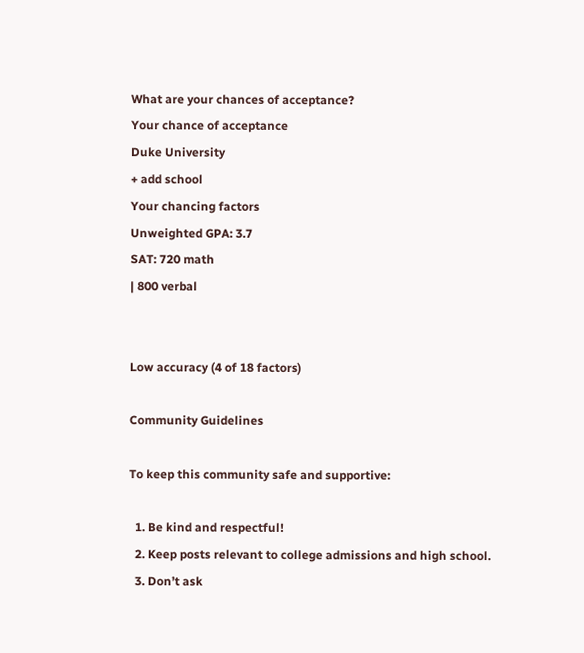What are your chances of acceptance?
Your chance of acceptance
Duke University
+ add school
Your chancing factors
Unweighted GPA: 3.7
SAT: 720 math
| 800 verbal


Low accuracy (4 of 18 factors)

Community Guidelines

To keep this community safe and supportive:

  1. Be kind and respectful!
  2. Keep posts relevant to college admissions and high school.
  3. Don’t ask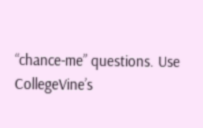“chance-me” questions. Use CollegeVine’s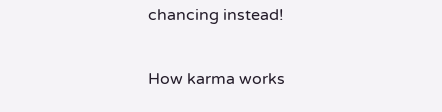chancing instead!

How karma works